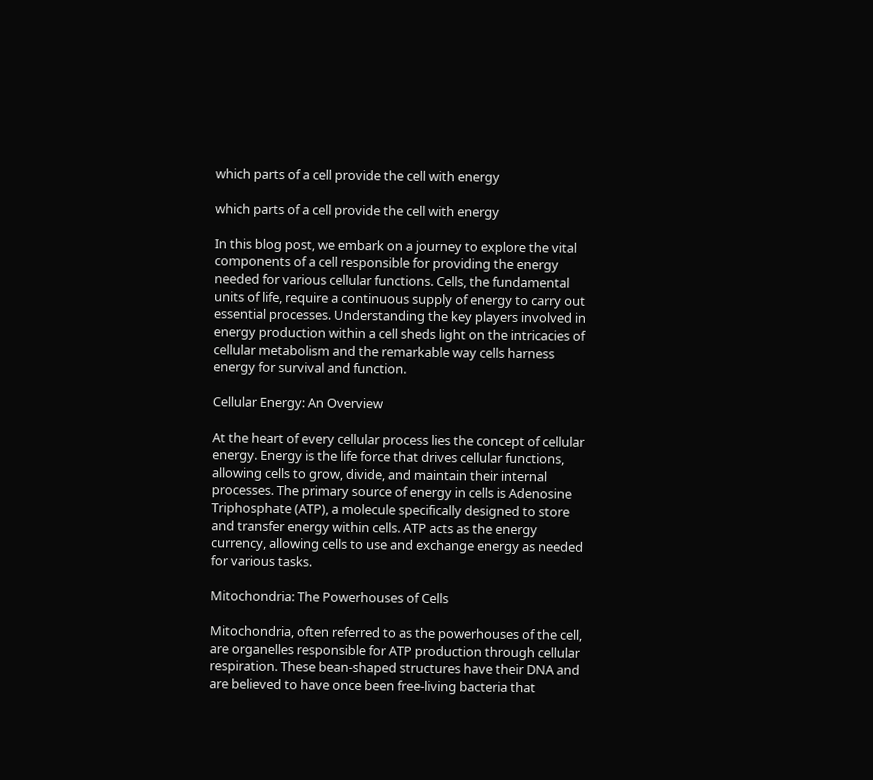which parts of a cell provide the cell with energy

which parts of a cell provide the cell with energy

In this blog post, we embark on a journey to explore the vital components of a cell responsible for providing the energy needed for various cellular functions. Cells, the fundamental units of life, require a continuous supply of energy to carry out essential processes. Understanding the key players involved in energy production within a cell sheds light on the intricacies of cellular metabolism and the remarkable way cells harness energy for survival and function.

Cellular Energy: An Overview

At the heart of every cellular process lies the concept of cellular energy. Energy is the life force that drives cellular functions, allowing cells to grow, divide, and maintain their internal processes. The primary source of energy in cells is Adenosine Triphosphate (ATP), a molecule specifically designed to store and transfer energy within cells. ATP acts as the energy currency, allowing cells to use and exchange energy as needed for various tasks.

Mitochondria: The Powerhouses of Cells

Mitochondria, often referred to as the powerhouses of the cell, are organelles responsible for ATP production through cellular respiration. These bean-shaped structures have their DNA and are believed to have once been free-living bacteria that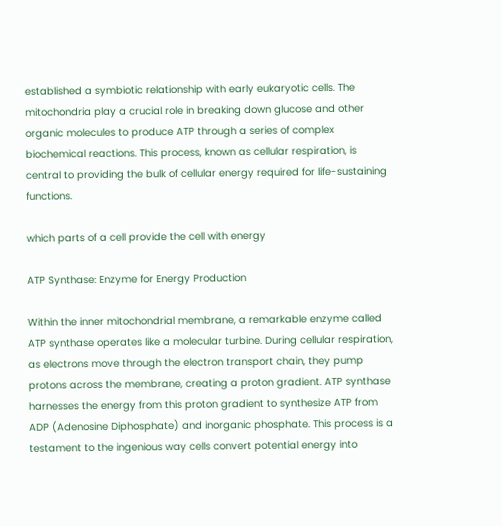established a symbiotic relationship with early eukaryotic cells. The mitochondria play a crucial role in breaking down glucose and other organic molecules to produce ATP through a series of complex biochemical reactions. This process, known as cellular respiration, is central to providing the bulk of cellular energy required for life-sustaining functions.

which parts of a cell provide the cell with energy

ATP Synthase: Enzyme for Energy Production

Within the inner mitochondrial membrane, a remarkable enzyme called ATP synthase operates like a molecular turbine. During cellular respiration, as electrons move through the electron transport chain, they pump protons across the membrane, creating a proton gradient. ATP synthase harnesses the energy from this proton gradient to synthesize ATP from ADP (Adenosine Diphosphate) and inorganic phosphate. This process is a testament to the ingenious way cells convert potential energy into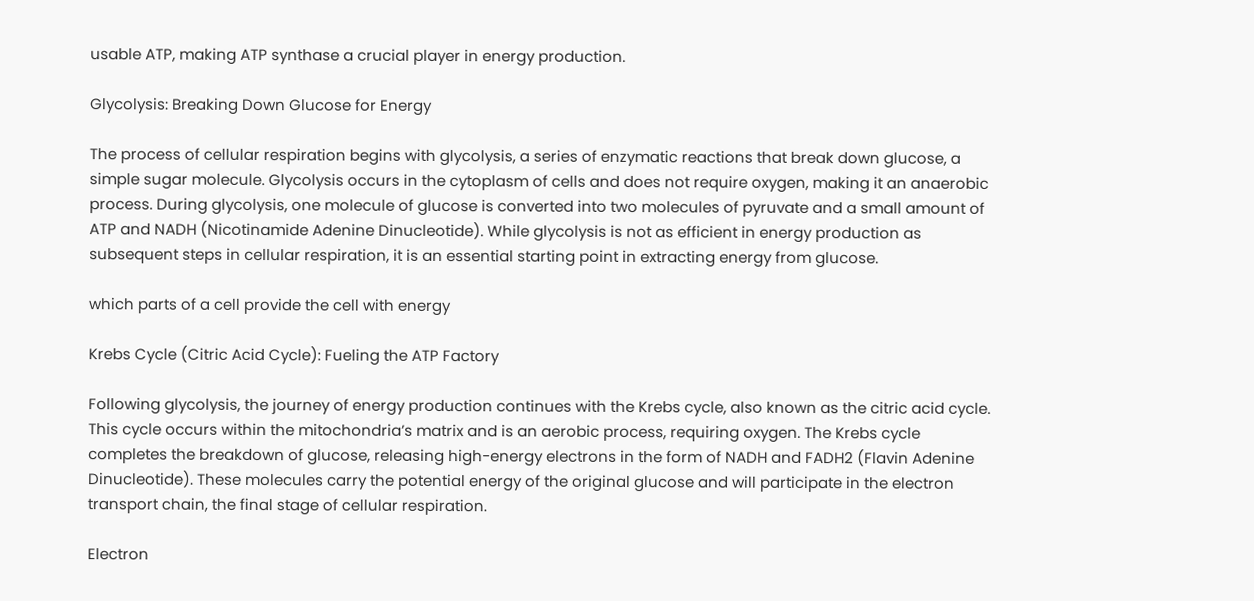usable ATP, making ATP synthase a crucial player in energy production.

Glycolysis: Breaking Down Glucose for Energy

The process of cellular respiration begins with glycolysis, a series of enzymatic reactions that break down glucose, a simple sugar molecule. Glycolysis occurs in the cytoplasm of cells and does not require oxygen, making it an anaerobic process. During glycolysis, one molecule of glucose is converted into two molecules of pyruvate and a small amount of ATP and NADH (Nicotinamide Adenine Dinucleotide). While glycolysis is not as efficient in energy production as subsequent steps in cellular respiration, it is an essential starting point in extracting energy from glucose.

which parts of a cell provide the cell with energy

Krebs Cycle (Citric Acid Cycle): Fueling the ATP Factory

Following glycolysis, the journey of energy production continues with the Krebs cycle, also known as the citric acid cycle. This cycle occurs within the mitochondria’s matrix and is an aerobic process, requiring oxygen. The Krebs cycle completes the breakdown of glucose, releasing high-energy electrons in the form of NADH and FADH2 (Flavin Adenine Dinucleotide). These molecules carry the potential energy of the original glucose and will participate in the electron transport chain, the final stage of cellular respiration.

Electron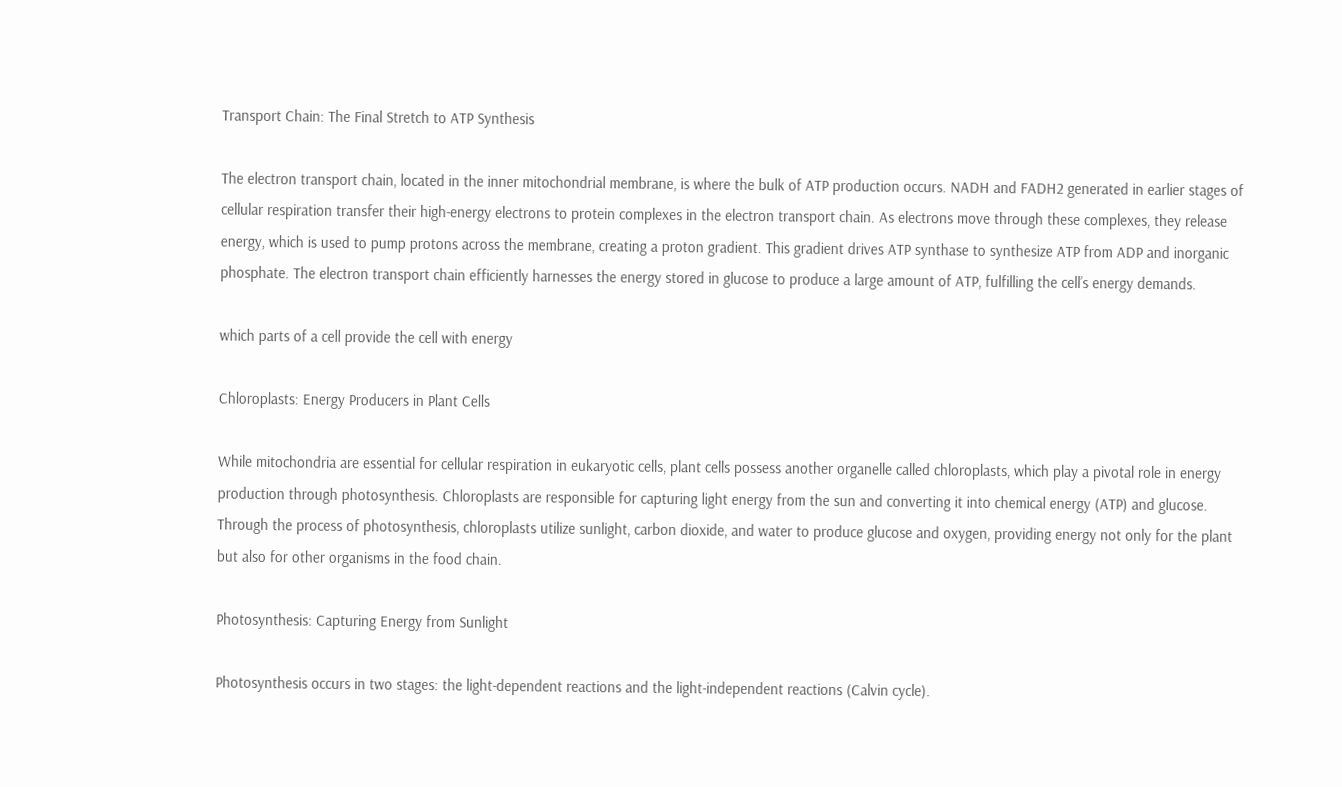Transport Chain: The Final Stretch to ATP Synthesis

The electron transport chain, located in the inner mitochondrial membrane, is where the bulk of ATP production occurs. NADH and FADH2 generated in earlier stages of cellular respiration transfer their high-energy electrons to protein complexes in the electron transport chain. As electrons move through these complexes, they release energy, which is used to pump protons across the membrane, creating a proton gradient. This gradient drives ATP synthase to synthesize ATP from ADP and inorganic phosphate. The electron transport chain efficiently harnesses the energy stored in glucose to produce a large amount of ATP, fulfilling the cell’s energy demands.

which parts of a cell provide the cell with energy

Chloroplasts: Energy Producers in Plant Cells

While mitochondria are essential for cellular respiration in eukaryotic cells, plant cells possess another organelle called chloroplasts, which play a pivotal role in energy production through photosynthesis. Chloroplasts are responsible for capturing light energy from the sun and converting it into chemical energy (ATP) and glucose. Through the process of photosynthesis, chloroplasts utilize sunlight, carbon dioxide, and water to produce glucose and oxygen, providing energy not only for the plant but also for other organisms in the food chain.

Photosynthesis: Capturing Energy from Sunlight

Photosynthesis occurs in two stages: the light-dependent reactions and the light-independent reactions (Calvin cycle).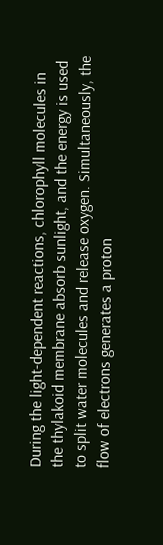During the light-dependent reactions, chlorophyll molecules in the thylakoid membrane absorb sunlight, and the energy is used to split water molecules and release oxygen. Simultaneously, the flow of electrons generates a proton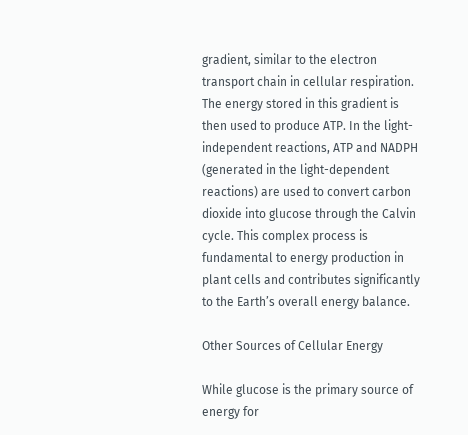gradient, similar to the electron transport chain in cellular respiration. The energy stored in this gradient is then used to produce ATP. In the light-independent reactions, ATP and NADPH (generated in the light-dependent reactions) are used to convert carbon dioxide into glucose through the Calvin cycle. This complex process is fundamental to energy production in plant cells and contributes significantly to the Earth’s overall energy balance.

Other Sources of Cellular Energy

While glucose is the primary source of energy for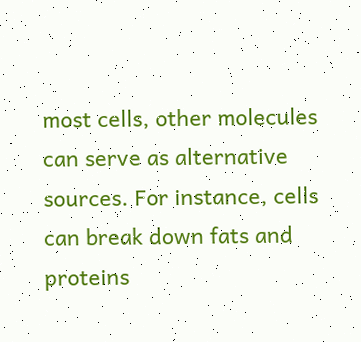most cells, other molecules can serve as alternative sources. For instance, cells can break down fats and proteins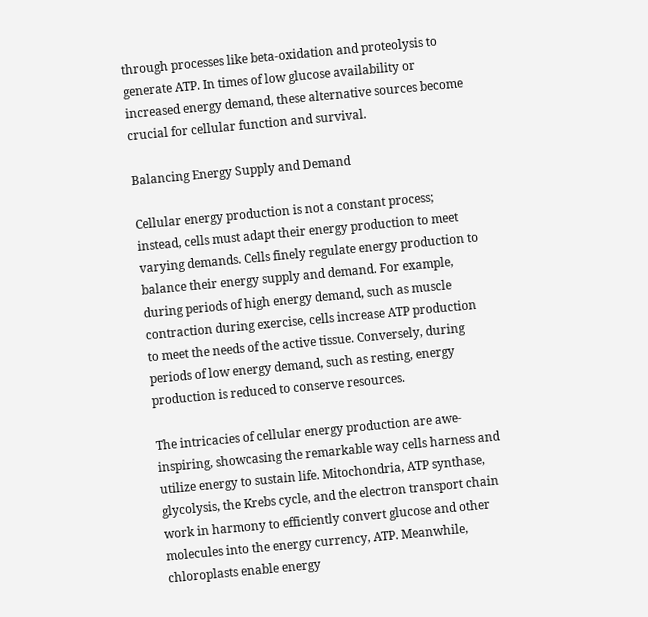through processes like beta-oxidation and proteolysis to generate ATP. In times of low glucose availability or increased energy demand, these alternative sources become crucial for cellular function and survival.

Balancing Energy Supply and Demand

Cellular energy production is not a constant process; instead, cells must adapt their energy production to meet varying demands. Cells finely regulate energy production to balance their energy supply and demand. For example, during periods of high energy demand, such as muscle contraction during exercise, cells increase ATP production to meet the needs of the active tissue. Conversely, during periods of low energy demand, such as resting, energy production is reduced to conserve resources.

The intricacies of cellular energy production are awe-inspiring, showcasing the remarkable way cells harness and utilize energy to sustain life. Mitochondria, ATP synthase, glycolysis, the Krebs cycle, and the electron transport chain work in harmony to efficiently convert glucose and other molecules into the energy currency, ATP. Meanwhile, chloroplasts enable energy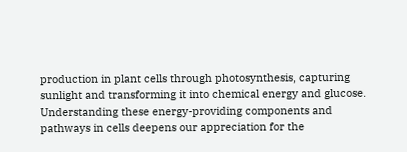production in plant cells through photosynthesis, capturing sunlight and transforming it into chemical energy and glucose. Understanding these energy-providing components and pathways in cells deepens our appreciation for the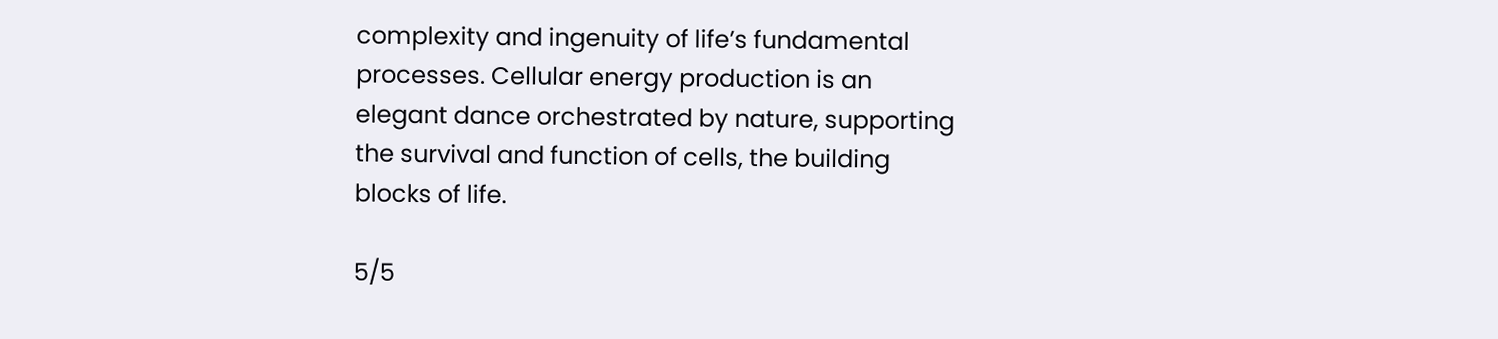complexity and ingenuity of life’s fundamental processes. Cellular energy production is an elegant dance orchestrated by nature, supporting the survival and function of cells, the building blocks of life.

5/5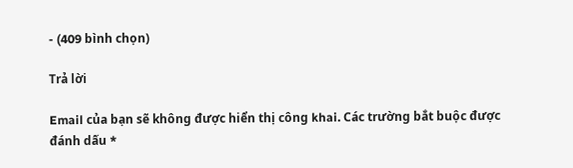- (409 bình chọn)

Trả lời

Email của bạn sẽ không được hiển thị công khai. Các trường bắt buộc được đánh dấu *